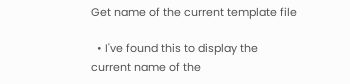Get name of the current template file

  • I've found this to display the current name of the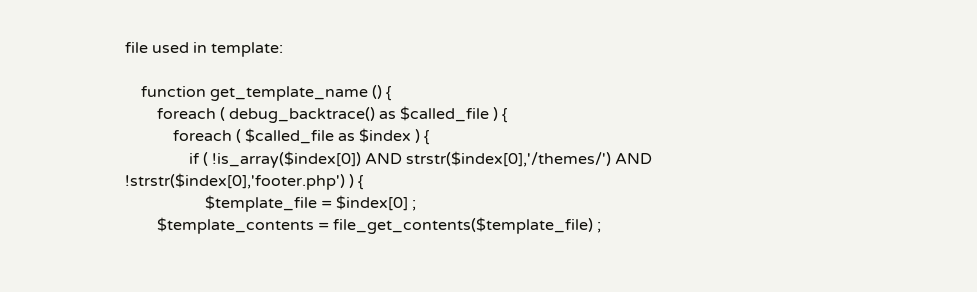file used in template:

    function get_template_name () {
        foreach ( debug_backtrace() as $called_file ) {
            foreach ( $called_file as $index ) {
                if ( !is_array($index[0]) AND strstr($index[0],'/themes/') AND !strstr($index[0],'footer.php') ) {
                    $template_file = $index[0] ;
        $template_contents = file_get_contents($template_file) ;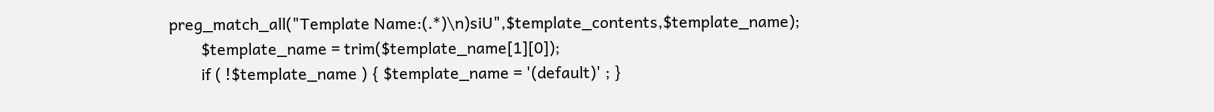preg_match_all("Template Name:(.*)\n)siU",$template_contents,$template_name);
        $template_name = trim($template_name[1][0]);
        if ( !$template_name ) { $template_name = '(default)' ; }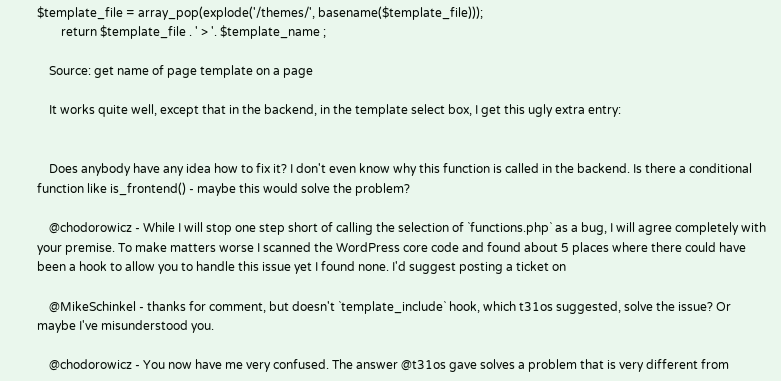$template_file = array_pop(explode('/themes/', basename($template_file)));
        return $template_file . ' > '. $template_name ;

    Source: get name of page template on a page

    It works quite well, except that in the backend, in the template select box, I get this ugly extra entry:


    Does anybody have any idea how to fix it? I don't even know why this function is called in the backend. Is there a conditional function like is_frontend() - maybe this would solve the problem?

    @chodorowicz - While I will stop one step short of calling the selection of `functions.php` as a bug, I will agree completely with your premise. To make matters worse I scanned the WordPress core code and found about 5 places where there could have been a hook to allow you to handle this issue yet I found none. I'd suggest posting a ticket on

    @MikeSchinkel - thanks for comment, but doesn't `template_include` hook, which t31os suggested, solve the issue? Or maybe I've misunderstood you.

    @chodorowicz - You now have me very confused. The answer @t31os gave solves a problem that is very different from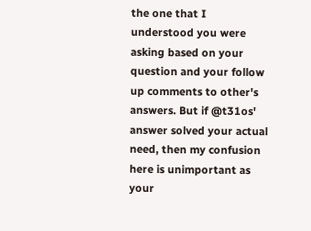the one that I understood you were asking based on your question and your follow up comments to other's answers. But if @t31os' answer solved your actual need, then my confusion here is unimportant as your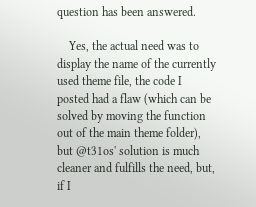question has been answered.

    Yes, the actual need was to display the name of the currently used theme file, the code I posted had a flaw (which can be solved by moving the function out of the main theme folder), but @t31os' solution is much cleaner and fulfills the need, but, if I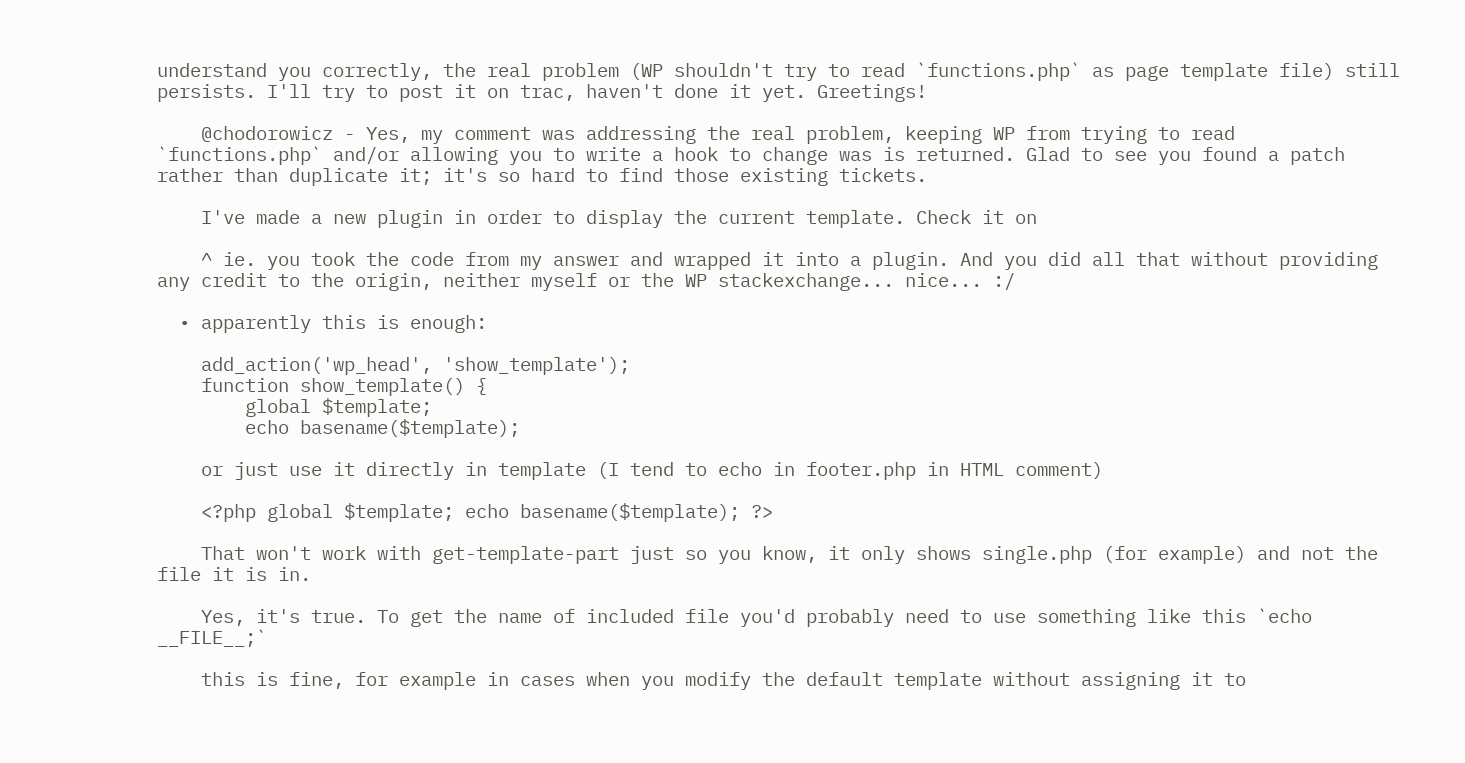understand you correctly, the real problem (WP shouldn't try to read `functions.php` as page template file) still persists. I'll try to post it on trac, haven't done it yet. Greetings!

    @chodorowicz - Yes, my comment was addressing the real problem, keeping WP from trying to read `functions.php` and/or allowing you to write a hook to change was is returned. Glad to see you found a patch rather than duplicate it; it's so hard to find those existing tickets.

    I've made a new plugin in order to display the current template. Check it on

    ^ ie. you took the code from my answer and wrapped it into a plugin. And you did all that without providing any credit to the origin, neither myself or the WP stackexchange... nice... :/

  • apparently this is enough:

    add_action('wp_head', 'show_template');
    function show_template() {
        global $template;
        echo basename($template);

    or just use it directly in template (I tend to echo in footer.php in HTML comment)

    <?php global $template; echo basename($template); ?>

    That won't work with get-template-part just so you know, it only shows single.php (for example) and not the file it is in.

    Yes, it's true. To get the name of included file you'd probably need to use something like this `echo __FILE__;`

    this is fine, for example in cases when you modify the default template without assigning it to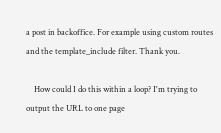a post in backoffice. For example using custom routes and the template_include filter. Thank you.

    How could I do this within a loop? I'm trying to output the URL to one page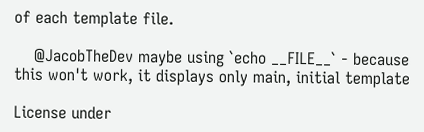of each template file.

    @JacobTheDev maybe using `echo __FILE__` - because this won't work, it displays only main, initial template

License under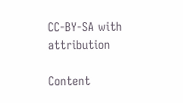CC-BY-SA with attribution

Content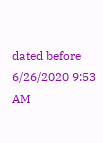dated before 6/26/2020 9:53 AM